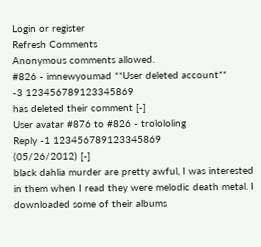Login or register
Refresh Comments
Anonymous comments allowed.
#826 - imnewyoumad **User deleted account**
-3 123456789123345869
has deleted their comment [-]
User avatar #876 to #826 - trolololing
Reply -1 123456789123345869
(05/26/2012) [-]
black dahlia murder are pretty awful, I was interested in them when I read they were melodic death metal. I downloaded some of their albums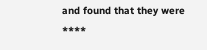and found that they were ****